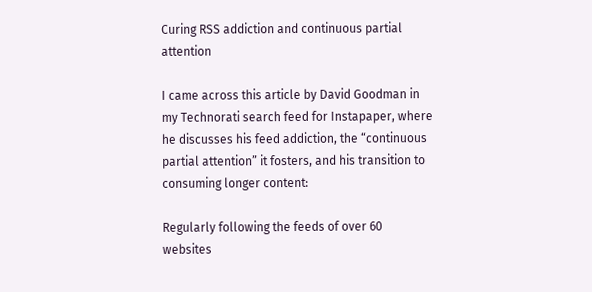Curing RSS addiction and continuous partial attention

I came across this article by David Goodman in my Technorati search feed for Instapaper, where he discusses his feed addiction, the “continuous partial attention” it fosters, and his transition to consuming longer content:

Regularly following the feeds of over 60 websites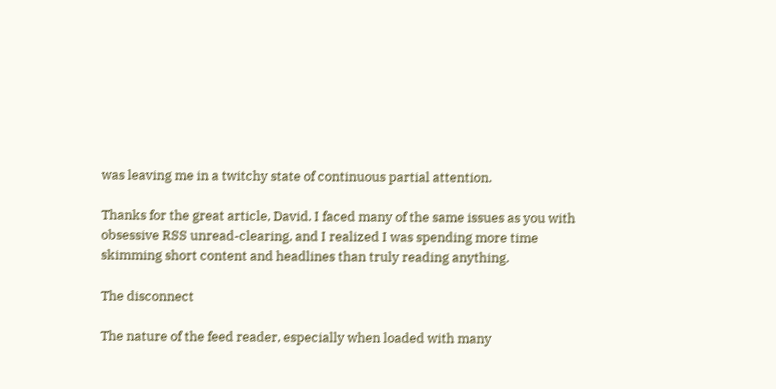was leaving me in a twitchy state of continuous partial attention.

Thanks for the great article, David. I faced many of the same issues as you with obsessive RSS unread-clearing, and I realized I was spending more time skimming short content and headlines than truly reading anything.

The disconnect

The nature of the feed reader, especially when loaded with many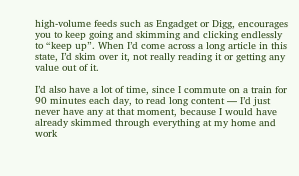high-volume feeds such as Engadget or Digg, encourages you to keep going and skimming and clicking endlessly to “keep up”. When I’d come across a long article in this state, I’d skim over it, not really reading it or getting any value out of it.

I’d also have a lot of time, since I commute on a train for 90 minutes each day, to read long content — I’d just never have any at that moment, because I would have already skimmed through everything at my home and work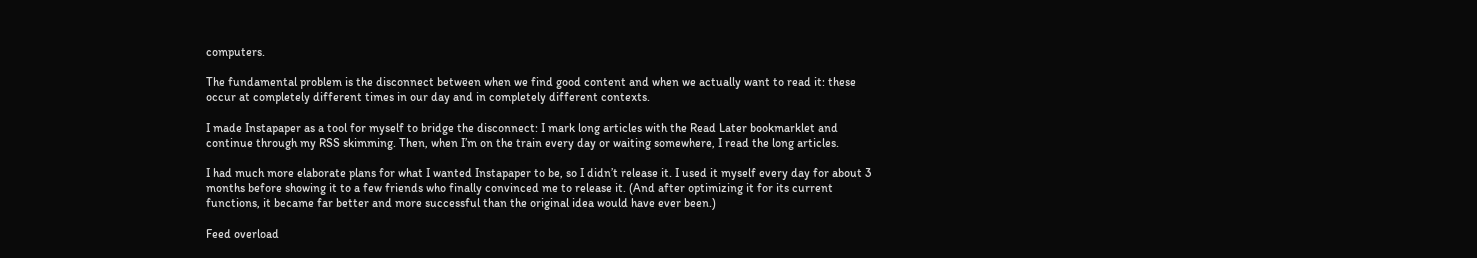computers.

The fundamental problem is the disconnect between when we find good content and when we actually want to read it: these occur at completely different times in our day and in completely different contexts.

I made Instapaper as a tool for myself to bridge the disconnect: I mark long articles with the Read Later bookmarklet and continue through my RSS skimming. Then, when I’m on the train every day or waiting somewhere, I read the long articles.

I had much more elaborate plans for what I wanted Instapaper to be, so I didn’t release it. I used it myself every day for about 3 months before showing it to a few friends who finally convinced me to release it. (And after optimizing it for its current functions, it became far better and more successful than the original idea would have ever been.)

Feed overload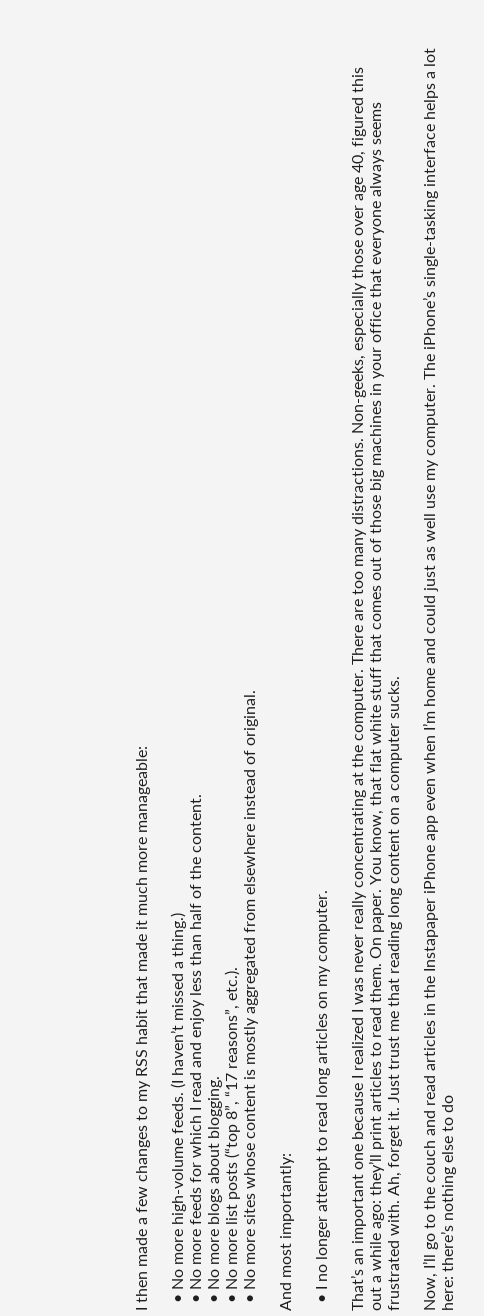I then made a few changes to my RSS habit that made it much more manageable:

  • No more high-volume feeds. (I haven’t missed a thing.)
  • No more feeds for which I read and enjoy less than half of the content.
  • No more blogs about blogging.
  • No more list posts (“top 8”, “17 reasons”, etc.).
  • No more sites whose content is mostly aggregated from elsewhere instead of original.

And most importantly:

  • I no longer attempt to read long articles on my computer.

That’s an important one because I realized I was never really concentrating at the computer. There are too many distractions. Non-geeks, especially those over age 40, figured this out a while ago: they’ll print articles to read them. On paper. You know, that flat white stuff that comes out of those big machines in your office that everyone always seems frustrated with. Ah, forget it. Just trust me that reading long content on a computer sucks.

Now, I’ll go to the couch and read articles in the Instapaper iPhone app even when I’m home and could just as well use my computer. The iPhone’s single-tasking interface helps a lot here: there’s nothing else to do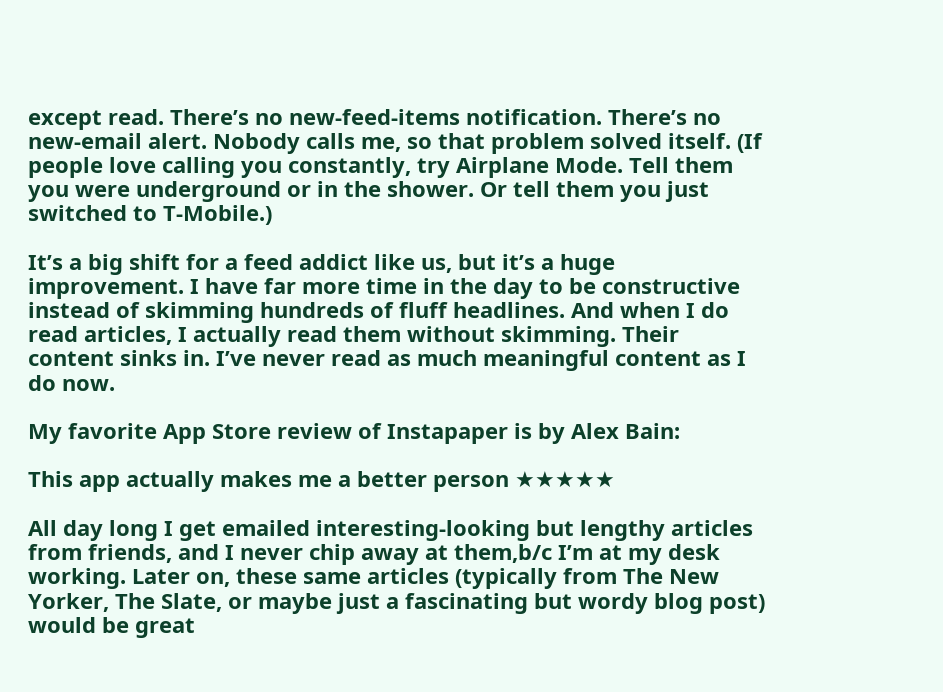except read. There’s no new-feed-items notification. There’s no new-email alert. Nobody calls me, so that problem solved itself. (If people love calling you constantly, try Airplane Mode. Tell them you were underground or in the shower. Or tell them you just switched to T-Mobile.)

It’s a big shift for a feed addict like us, but it’s a huge improvement. I have far more time in the day to be constructive instead of skimming hundreds of fluff headlines. And when I do read articles, I actually read them without skimming. Their content sinks in. I’ve never read as much meaningful content as I do now.

My favorite App Store review of Instapaper is by Alex Bain:

This app actually makes me a better person ★★★★★

All day long I get emailed interesting-looking but lengthy articles from friends, and I never chip away at them,b/c I’m at my desk working. Later on, these same articles (typically from The New Yorker, The Slate, or maybe just a fascinating but wordy blog post) would be great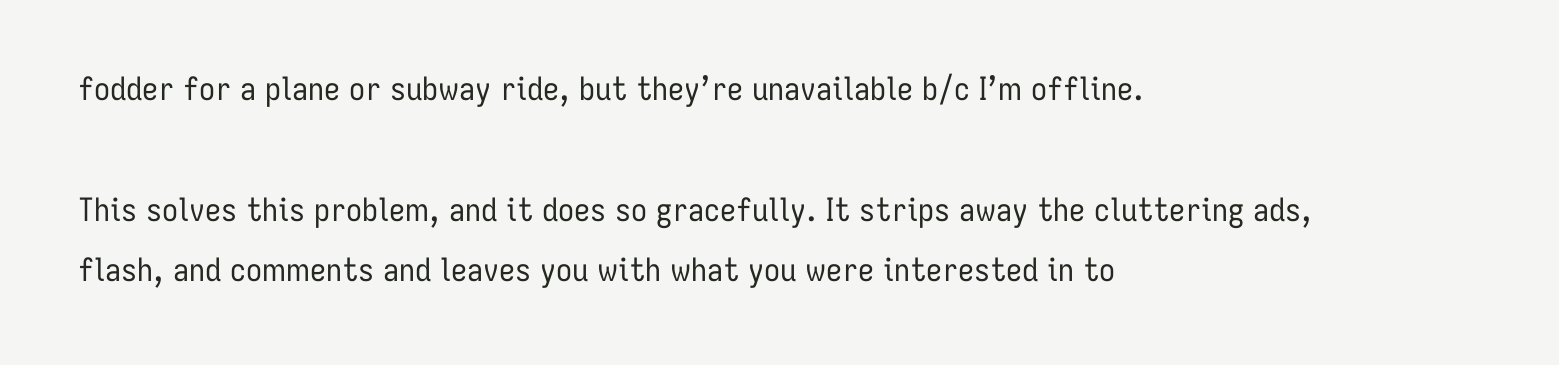fodder for a plane or subway ride, but they’re unavailable b/c I’m offline.

This solves this problem, and it does so gracefully. It strips away the cluttering ads, flash, and comments and leaves you with what you were interested in to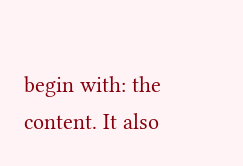begin with: the content. It also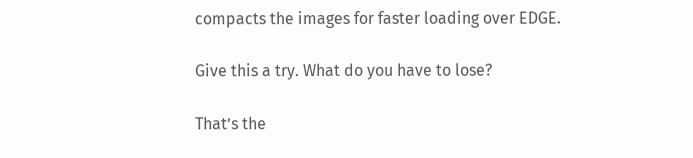compacts the images for faster loading over EDGE.

Give this a try. What do you have to lose?

That’s the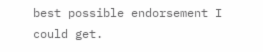best possible endorsement I could get.